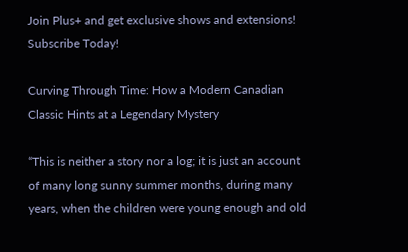Join Plus+ and get exclusive shows and extensions! Subscribe Today!

Curving Through Time: How a Modern Canadian Classic Hints at a Legendary Mystery

“This is neither a story nor a log; it is just an account of many long sunny summer months, during many years, when the children were young enough and old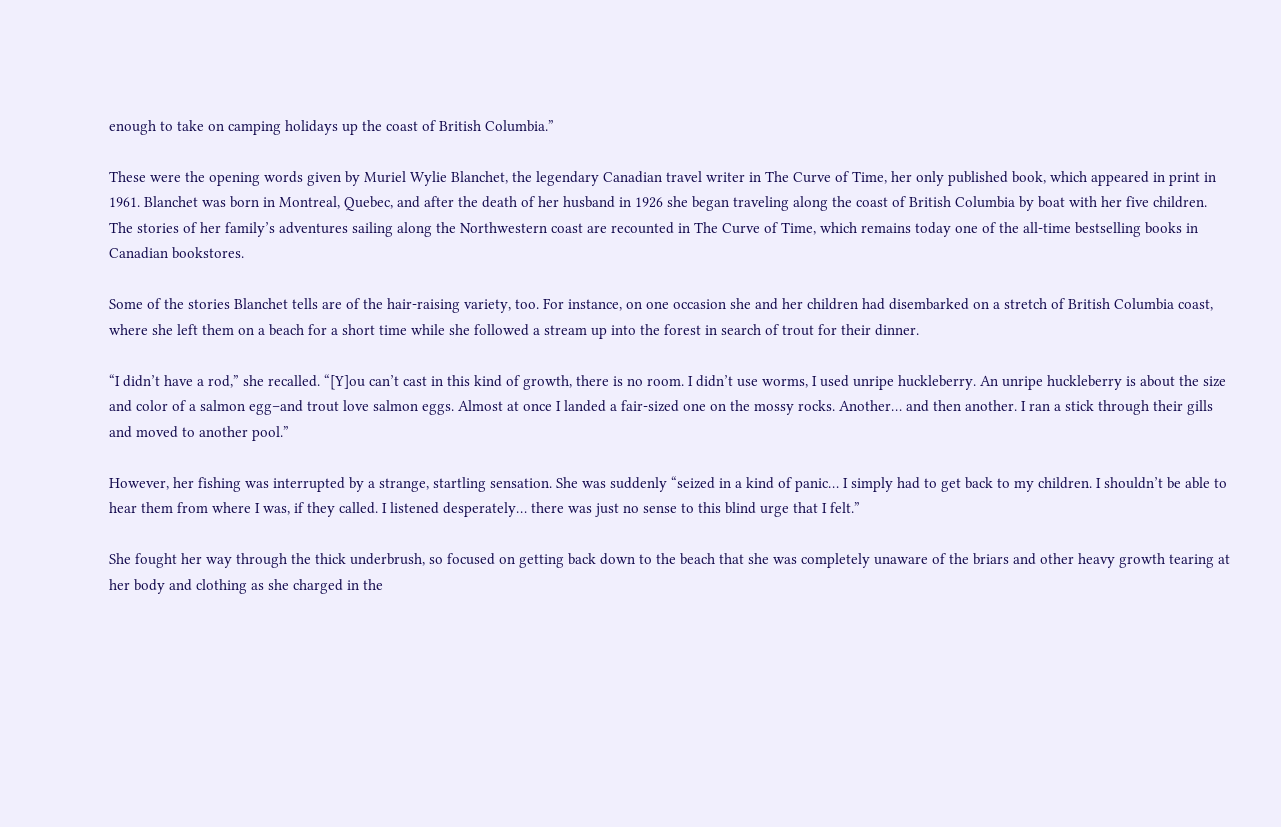enough to take on camping holidays up the coast of British Columbia.”

These were the opening words given by Muriel Wylie Blanchet, the legendary Canadian travel writer in The Curve of Time, her only published book, which appeared in print in 1961. Blanchet was born in Montreal, Quebec, and after the death of her husband in 1926 she began traveling along the coast of British Columbia by boat with her five children. The stories of her family’s adventures sailing along the Northwestern coast are recounted in The Curve of Time, which remains today one of the all-time bestselling books in Canadian bookstores.

Some of the stories Blanchet tells are of the hair-raising variety, too. For instance, on one occasion she and her children had disembarked on a stretch of British Columbia coast, where she left them on a beach for a short time while she followed a stream up into the forest in search of trout for their dinner.

“I didn’t have a rod,” she recalled. “[Y]ou can’t cast in this kind of growth, there is no room. I didn’t use worms, I used unripe huckleberry. An unripe huckleberry is about the size and color of a salmon egg–and trout love salmon eggs. Almost at once I landed a fair-sized one on the mossy rocks. Another… and then another. I ran a stick through their gills and moved to another pool.”

However, her fishing was interrupted by a strange, startling sensation. She was suddenly “seized in a kind of panic… I simply had to get back to my children. I shouldn’t be able to hear them from where I was, if they called. I listened desperately… there was just no sense to this blind urge that I felt.”

She fought her way through the thick underbrush, so focused on getting back down to the beach that she was completely unaware of the briars and other heavy growth tearing at her body and clothing as she charged in the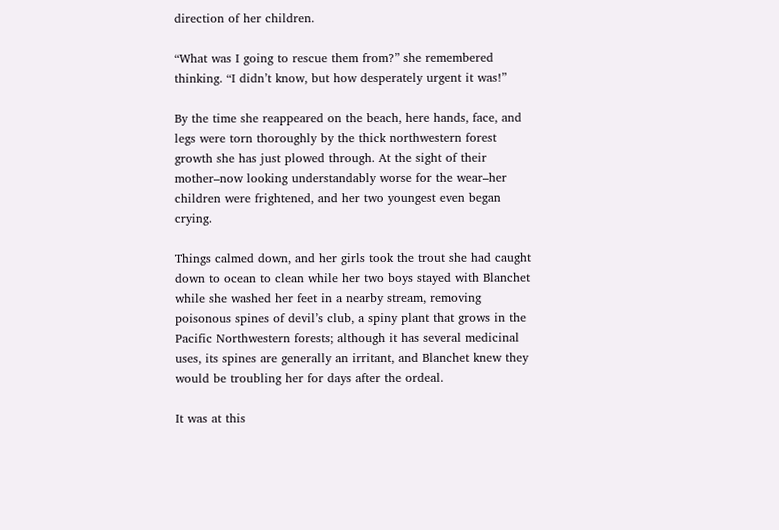direction of her children.

“What was I going to rescue them from?” she remembered thinking. “I didn’t know, but how desperately urgent it was!”

By the time she reappeared on the beach, here hands, face, and legs were torn thoroughly by the thick northwestern forest growth she has just plowed through. At the sight of their mother–now looking understandably worse for the wear–her children were frightened, and her two youngest even began crying.

Things calmed down, and her girls took the trout she had caught down to ocean to clean while her two boys stayed with Blanchet while she washed her feet in a nearby stream, removing poisonous spines of devil’s club, a spiny plant that grows in the Pacific Northwestern forests; although it has several medicinal uses, its spines are generally an irritant, and Blanchet knew they would be troubling her for days after the ordeal.

It was at this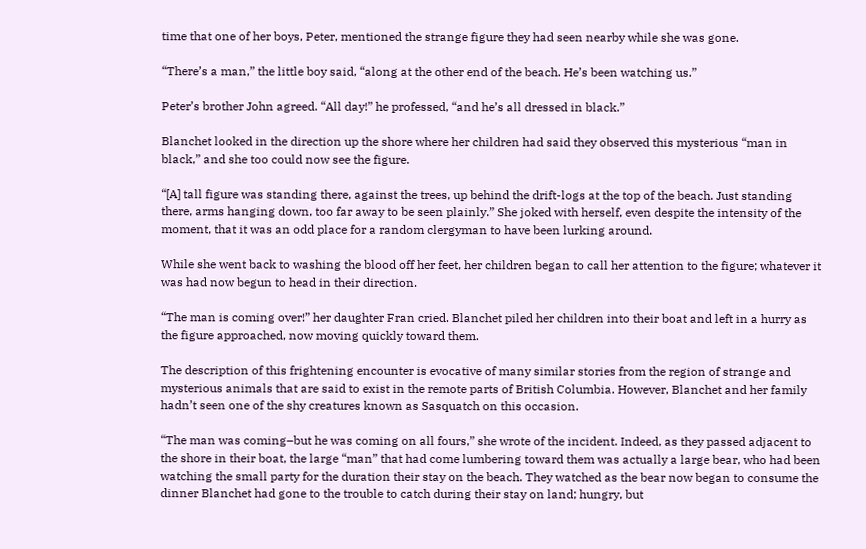time that one of her boys, Peter, mentioned the strange figure they had seen nearby while she was gone.

“There’s a man,” the little boy said, “along at the other end of the beach. He’s been watching us.”

Peter’s brother John agreed. “All day!” he professed, “and he’s all dressed in black.”

Blanchet looked in the direction up the shore where her children had said they observed this mysterious “man in black,” and she too could now see the figure.

“[A] tall figure was standing there, against the trees, up behind the drift-logs at the top of the beach. Just standing there, arms hanging down, too far away to be seen plainly.” She joked with herself, even despite the intensity of the moment, that it was an odd place for a random clergyman to have been lurking around.

While she went back to washing the blood off her feet, her children began to call her attention to the figure; whatever it was had now begun to head in their direction.

“The man is coming over!” her daughter Fran cried. Blanchet piled her children into their boat and left in a hurry as the figure approached, now moving quickly toward them.

The description of this frightening encounter is evocative of many similar stories from the region of strange and mysterious animals that are said to exist in the remote parts of British Columbia. However, Blanchet and her family hadn’t seen one of the shy creatures known as Sasquatch on this occasion.

“The man was coming–but he was coming on all fours,” she wrote of the incident. Indeed, as they passed adjacent to the shore in their boat, the large “man” that had come lumbering toward them was actually a large bear, who had been watching the small party for the duration their stay on the beach. They watched as the bear now began to consume the dinner Blanchet had gone to the trouble to catch during their stay on land; hungry, but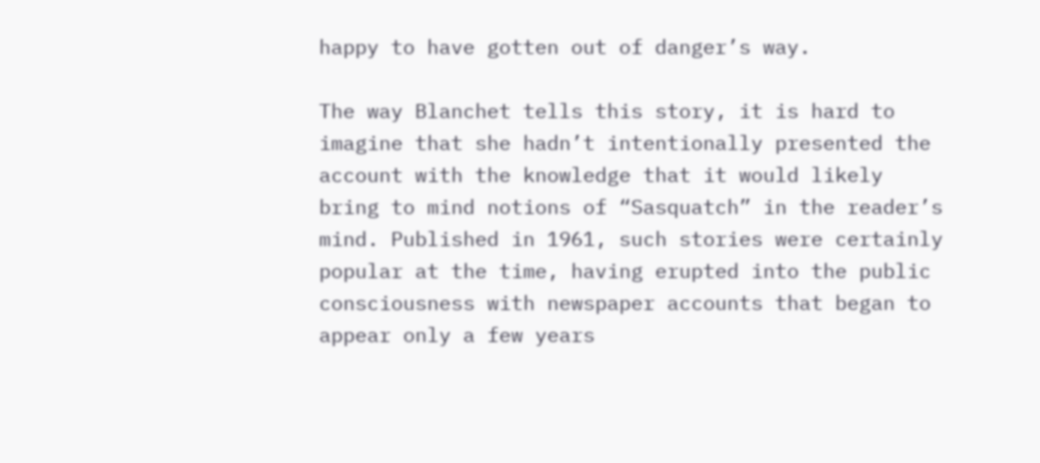happy to have gotten out of danger’s way.

The way Blanchet tells this story, it is hard to imagine that she hadn’t intentionally presented the account with the knowledge that it would likely bring to mind notions of “Sasquatch” in the reader’s mind. Published in 1961, such stories were certainly popular at the time, having erupted into the public consciousness with newspaper accounts that began to appear only a few years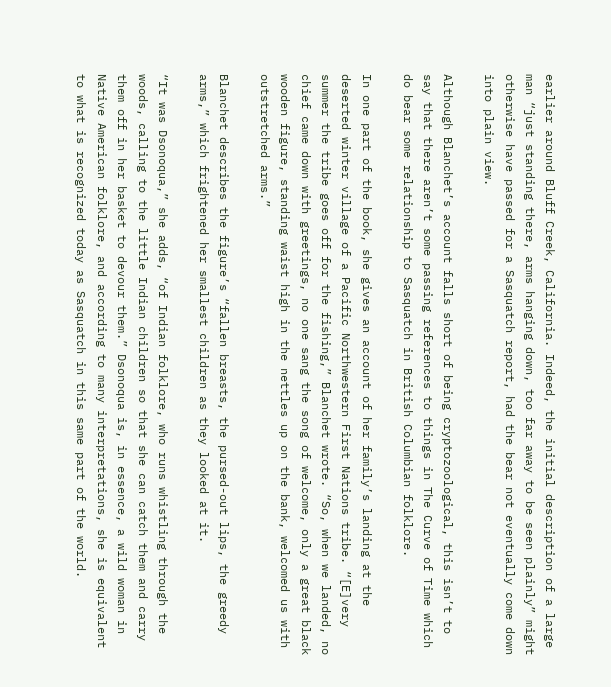earlier around Bluff Creek, California. Indeed, the initial description of a large man “just standing there, arms hanging down, too far away to be seen plainly” might otherwise have passed for a Sasquatch report, had the bear not eventually come down into plain view.

Although Blanchet’s account falls short of being cryptozoological, this isn’t to say that there aren’t some passing references to things in The Curve of Time which do bear some relationship to Sasquatch in British Columbian folklore.

In one part of the book, she gives an account of her family’s landing at the deserted winter village of a Pacific Northwestern First Nations tribe. “[E]very summer the tribe goes off for the fishing,” Blanchet wrote. “So, when we landed, no chief came down with greetings, no one sang the song of welcome, only a great black wooden figure, standing waist high in the nettles up on the bank, welcomed us with outstretched arms.”

Blanchet describes the figure’s “fallen breasts, the pursed-out lips, the greedy arms,” which frightened her smallest children as they looked at it.

“It was Dsonoqua,” she adds, “of Indian folklore, who runs whistling through the woods, calling to the little Indian children so that she can catch them and carry them off in her basket to devour them.” Dsonoqua is, in essence, a wild woman in Native American folklore, and according to many interpretations, she is equivalent to what is recognized today as Sasquatch in this same part of the world.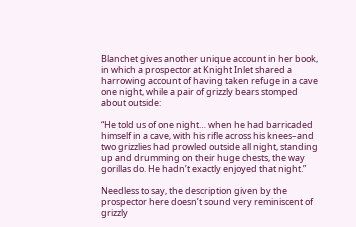Blanchet gives another unique account in her book, in which a prospector at Knight Inlet shared a harrowing account of having taken refuge in a cave one night, while a pair of grizzly bears stomped about outside:

“He told us of one night… when he had barricaded himself in a cave, with his rifle across his knees–and two grizzlies had prowled outside all night, standing up and drumming on their huge chests, the way gorillas do. He hadn’t exactly enjoyed that night.”

Needless to say, the description given by the prospector here doesn’t sound very reminiscent of grizzly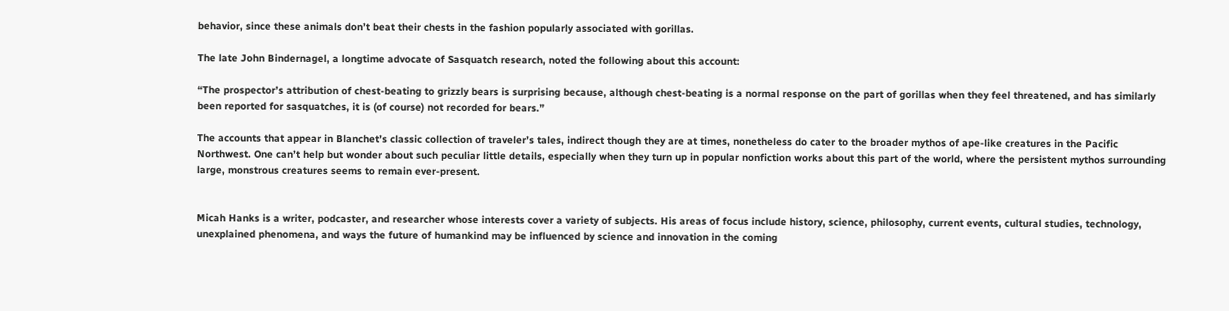behavior, since these animals don’t beat their chests in the fashion popularly associated with gorillas.

The late John Bindernagel, a longtime advocate of Sasquatch research, noted the following about this account:

“The prospector’s attribution of chest-beating to grizzly bears is surprising because, although chest-beating is a normal response on the part of gorillas when they feel threatened, and has similarly been reported for sasquatches, it is (of course) not recorded for bears.”

The accounts that appear in Blanchet’s classic collection of traveler’s tales, indirect though they are at times, nonetheless do cater to the broader mythos of ape-like creatures in the Pacific Northwest. One can’t help but wonder about such peculiar little details, especially when they turn up in popular nonfiction works about this part of the world, where the persistent mythos surrounding large, monstrous creatures seems to remain ever-present.


Micah Hanks is a writer, podcaster, and researcher whose interests cover a variety of subjects. His areas of focus include history, science, philosophy, current events, cultural studies, technology, unexplained phenomena, and ways the future of humankind may be influenced by science and innovation in the coming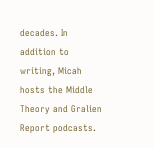decades. In addition to writing, Micah hosts the Middle Theory and Gralien Report podcasts.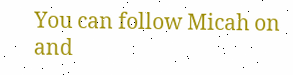You can follow Micah on and